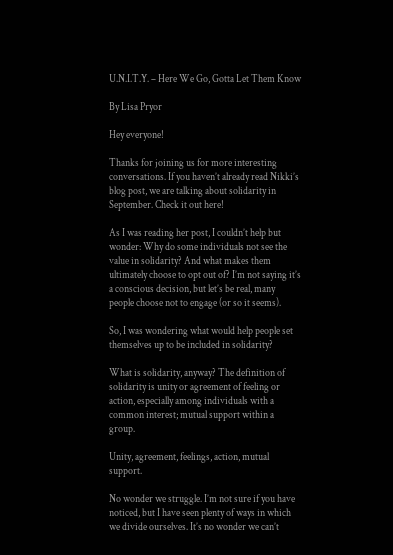U.N.I.T.Y. – Here We Go, Gotta Let Them Know

By Lisa Pryor

Hey everyone!

Thanks for joining us for more interesting conversations. If you haven’t already read Nikki’s blog post, we are talking about solidarity in September. Check it out here!

As I was reading her post, I couldn’t help but wonder: Why do some individuals not see the value in solidarity? And what makes them ultimately choose to opt out of? I’m not saying it’s a conscious decision, but let’s be real, many people choose not to engage (or so it seems).

So, I was wondering what would help people set themselves up to be included in solidarity?

What is solidarity, anyway? The definition of solidarity is unity or agreement of feeling or action, especially among individuals with a common interest; mutual support within a group.

Unity, agreement, feelings, action, mutual support.

No wonder we struggle. I’m not sure if you have noticed, but I have seen plenty of ways in which we divide ourselves. It’s no wonder we can’t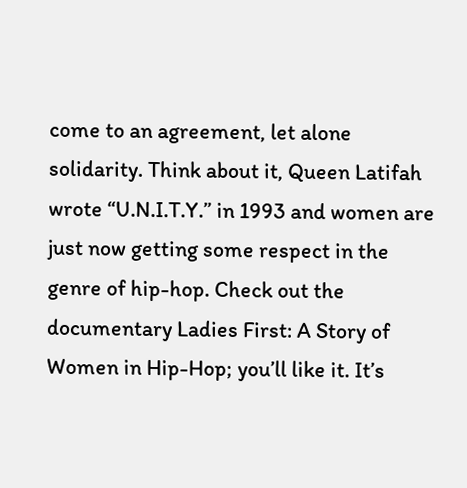come to an agreement, let alone solidarity. Think about it, Queen Latifah wrote “U.N.I.T.Y.” in 1993 and women are just now getting some respect in the genre of hip-hop. Check out the documentary Ladies First: A Story of Women in Hip-Hop; you’ll like it. It’s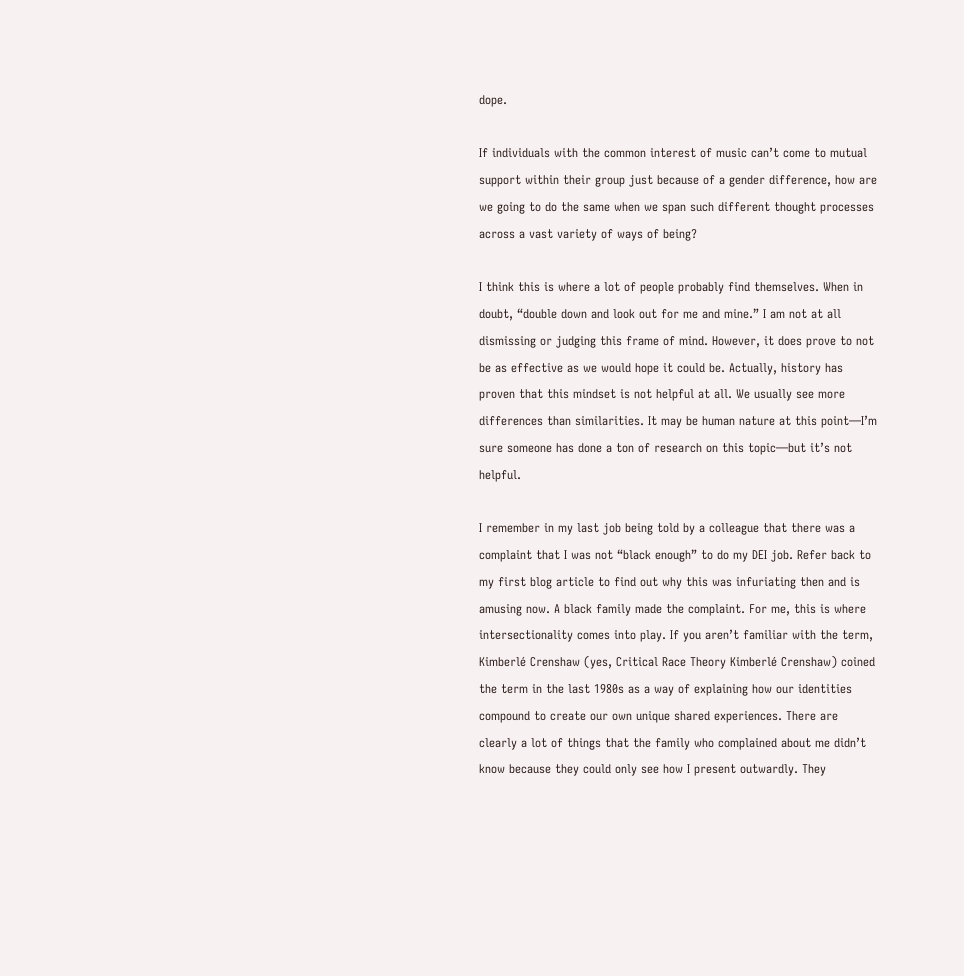dope.

If individuals with the common interest of music can’t come to mutual support within their group just because of a gender difference, how are we going to do the same when we span such different thought processes across a vast variety of ways of being?

I think this is where a lot of people probably find themselves. When in doubt, “double down and look out for me and mine.” I am not at all dismissing or judging this frame of mind. However, it does prove to not be as effective as we would hope it could be. Actually, history has proven that this mindset is not helpful at all. We usually see more differences than similarities. It may be human nature at this point—I’m sure someone has done a ton of research on this topic—but it’s not helpful.

I remember in my last job being told by a colleague that there was a complaint that I was not “black enough” to do my DEI job. Refer back to my first blog article to find out why this was infuriating then and is amusing now. A black family made the complaint. For me, this is where intersectionality comes into play. If you aren’t familiar with the term, Kimberlé Crenshaw (yes, Critical Race Theory Kimberlé Crenshaw) coined the term in the last 1980s as a way of explaining how our identities compound to create our own unique shared experiences. There are clearly a lot of things that the family who complained about me didn’t know because they could only see how I present outwardly. They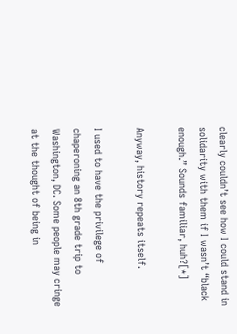clearly couldn’t see how I could stand in solidarity with them if I wasn’t “black enough.” Sounds familiar, huh?[*]

Anyway, history repeats itself.

I used to have the privilege of chaperoning an 8th grade trip to Washington, DC. Some people may cringe at the thought of being in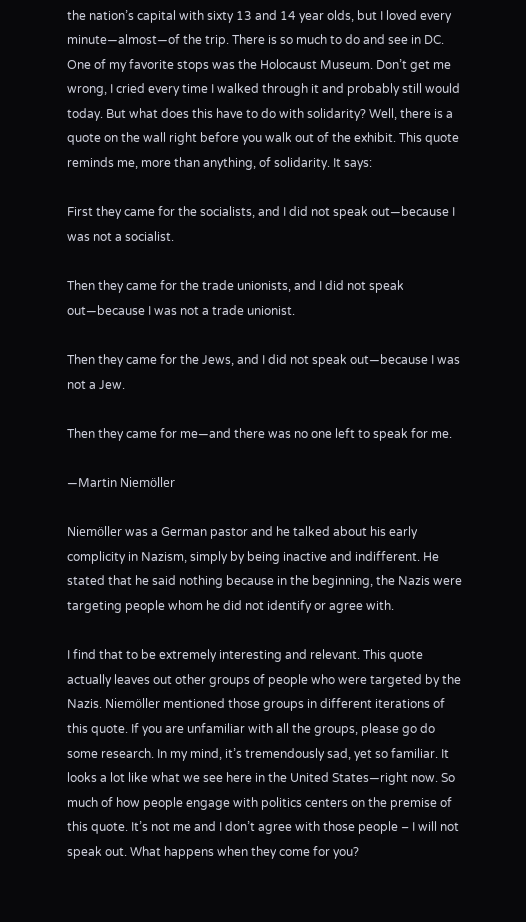the nation’s capital with sixty 13 and 14 year olds, but I loved every minute—almost—of the trip. There is so much to do and see in DC. One of my favorite stops was the Holocaust Museum. Don’t get me wrong, I cried every time I walked through it and probably still would today. But what does this have to do with solidarity? Well, there is a quote on the wall right before you walk out of the exhibit. This quote reminds me, more than anything, of solidarity. It says:

First they came for the socialists, and I did not speak out—because I was not a socialist.

Then they came for the trade unionists, and I did not speak out—because I was not a trade unionist.

Then they came for the Jews, and I did not speak out—because I was not a Jew.

Then they came for me—and there was no one left to speak for me.

—Martin Niemöller

Niemöller was a German pastor and he talked about his early complicity in Nazism, simply by being inactive and indifferent. He stated that he said nothing because in the beginning, the Nazis were targeting people whom he did not identify or agree with.

I find that to be extremely interesting and relevant. This quote actually leaves out other groups of people who were targeted by the Nazis. Niemöller mentioned those groups in different iterations of this quote. If you are unfamiliar with all the groups, please go do some research. In my mind, it’s tremendously sad, yet so familiar. It looks a lot like what we see here in the United States—right now. So much of how people engage with politics centers on the premise of this quote. It’s not me and I don’t agree with those people – I will not speak out. What happens when they come for you?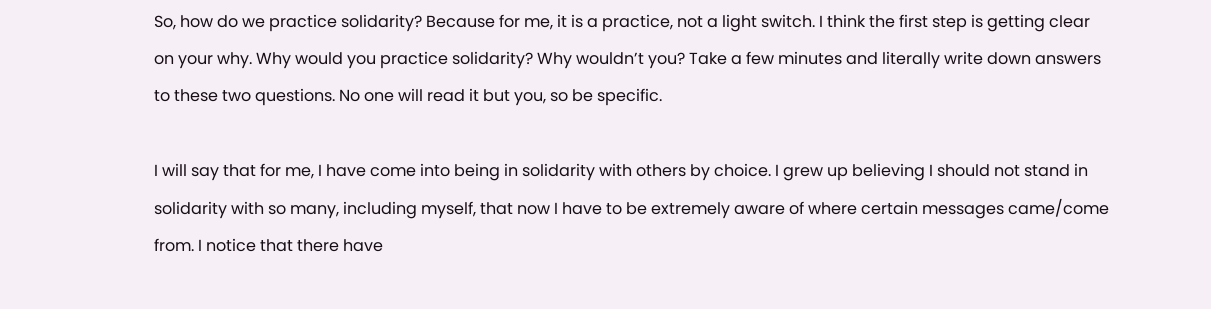So, how do we practice solidarity? Because for me, it is a practice, not a light switch. I think the first step is getting clear on your why. Why would you practice solidarity? Why wouldn’t you? Take a few minutes and literally write down answers to these two questions. No one will read it but you, so be specific.

I will say that for me, I have come into being in solidarity with others by choice. I grew up believing I should not stand in solidarity with so many, including myself, that now I have to be extremely aware of where certain messages came/come from. I notice that there have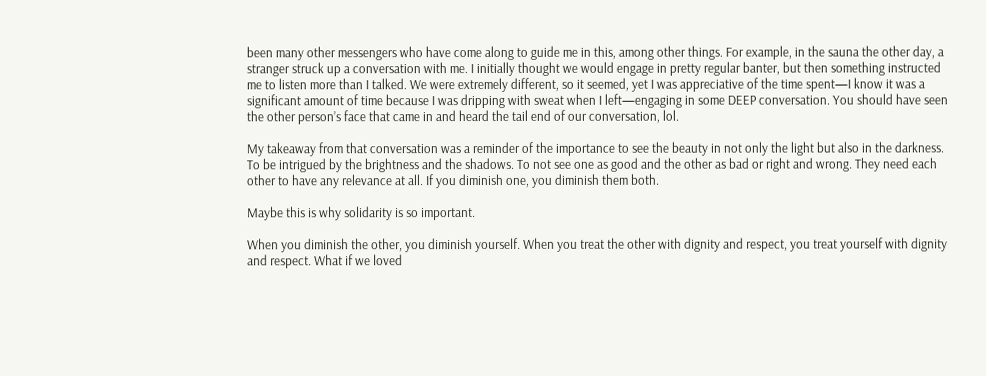been many other messengers who have come along to guide me in this, among other things. For example, in the sauna the other day, a stranger struck up a conversation with me. I initially thought we would engage in pretty regular banter, but then something instructed me to listen more than I talked. We were extremely different, so it seemed, yet I was appreciative of the time spent—I know it was a significant amount of time because I was dripping with sweat when I left—engaging in some DEEP conversation. You should have seen the other person’s face that came in and heard the tail end of our conversation, lol.

My takeaway from that conversation was a reminder of the importance to see the beauty in not only the light but also in the darkness. To be intrigued by the brightness and the shadows. To not see one as good and the other as bad or right and wrong. They need each other to have any relevance at all. If you diminish one, you diminish them both.

Maybe this is why solidarity is so important.

When you diminish the other, you diminish yourself. When you treat the other with dignity and respect, you treat yourself with dignity and respect. What if we loved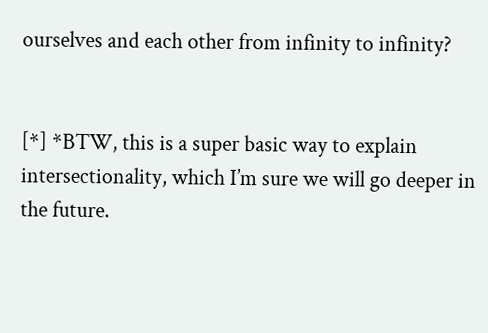ourselves and each other from infinity to infinity?


[*] *BTW, this is a super basic way to explain intersectionality, which I’m sure we will go deeper in the future.